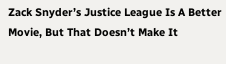Zack Snyder’s Justice League Is A Better Movie, But That Doesn’t Make It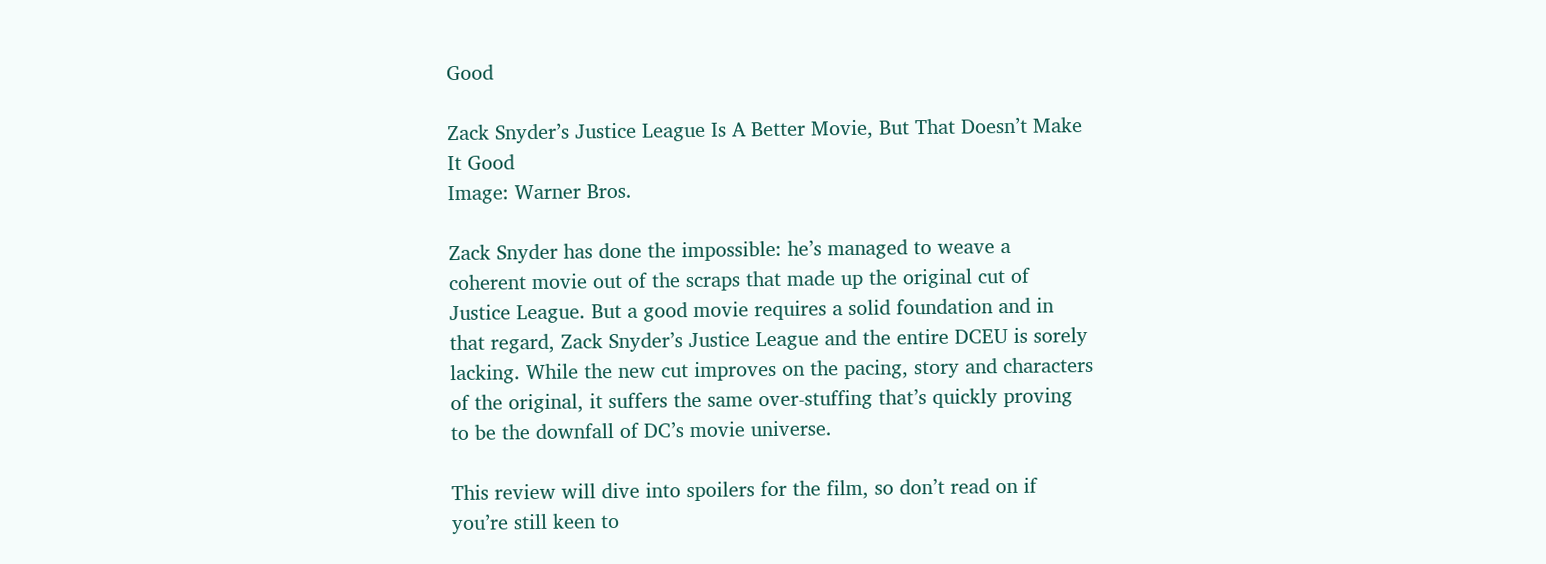Good

Zack Snyder’s Justice League Is A Better Movie, But That Doesn’t Make It Good
Image: Warner Bros.

Zack Snyder has done the impossible: he’s managed to weave a coherent movie out of the scraps that made up the original cut of Justice League. But a good movie requires a solid foundation and in that regard, Zack Snyder’s Justice League and the entire DCEU is sorely lacking. While the new cut improves on the pacing, story and characters of the original, it suffers the same over-stuffing that’s quickly proving to be the downfall of DC’s movie universe.

This review will dive into spoilers for the film, so don’t read on if you’re still keen to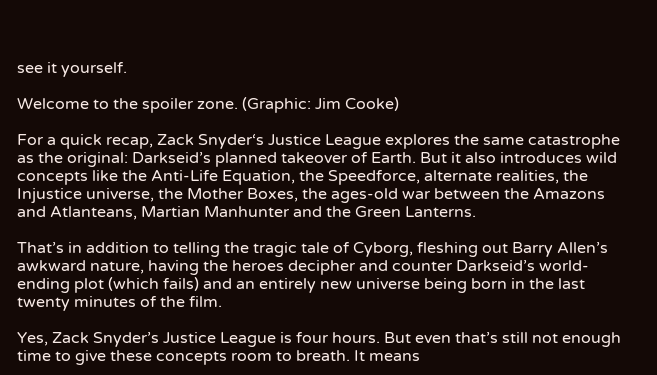see it yourself.

Welcome to the spoiler zone. (Graphic: Jim Cooke)

For a quick recap, Zack Snyder‘s Justice League explores the same catastrophe as the original: Darkseid’s planned takeover of Earth. But it also introduces wild concepts like the Anti-Life Equation, the Speedforce, alternate realities, the Injustice universe, the Mother Boxes, the ages-old war between the Amazons and Atlanteans, Martian Manhunter and the Green Lanterns.

That’s in addition to telling the tragic tale of Cyborg, fleshing out Barry Allen’s awkward nature, having the heroes decipher and counter Darkseid’s world-ending plot (which fails) and an entirely new universe being born in the last twenty minutes of the film.

Yes, Zack Snyder’s Justice League is four hours. But even that’s still not enough time to give these concepts room to breath. It means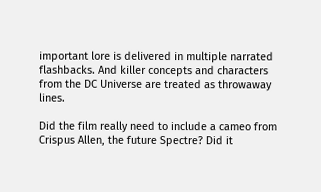important lore is delivered in multiple narrated flashbacks. And killer concepts and characters from the DC Universe are treated as throwaway lines.

Did the film really need to include a cameo from Crispus Allen, the future Spectre? Did it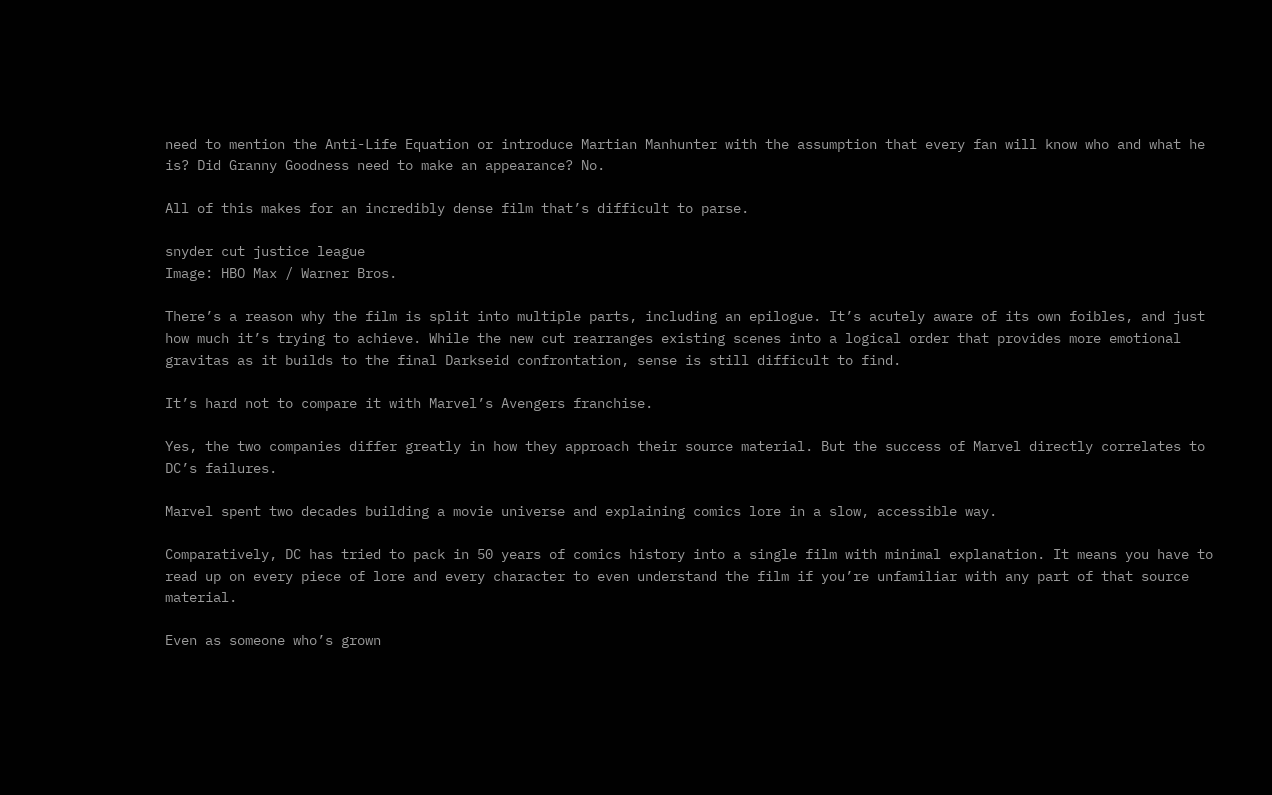need to mention the Anti-Life Equation or introduce Martian Manhunter with the assumption that every fan will know who and what he is? Did Granny Goodness need to make an appearance? No.

All of this makes for an incredibly dense film that’s difficult to parse.

snyder cut justice league
Image: HBO Max / Warner Bros.

There’s a reason why the film is split into multiple parts, including an epilogue. It’s acutely aware of its own foibles, and just how much it’s trying to achieve. While the new cut rearranges existing scenes into a logical order that provides more emotional gravitas as it builds to the final Darkseid confrontation, sense is still difficult to find.

It’s hard not to compare it with Marvel’s Avengers franchise.

Yes, the two companies differ greatly in how they approach their source material. But the success of Marvel directly correlates to DC’s failures.

Marvel spent two decades building a movie universe and explaining comics lore in a slow, accessible way.

Comparatively, DC has tried to pack in 50 years of comics history into a single film with minimal explanation. It means you have to read up on every piece of lore and every character to even understand the film if you’re unfamiliar with any part of that source material.

Even as someone who’s grown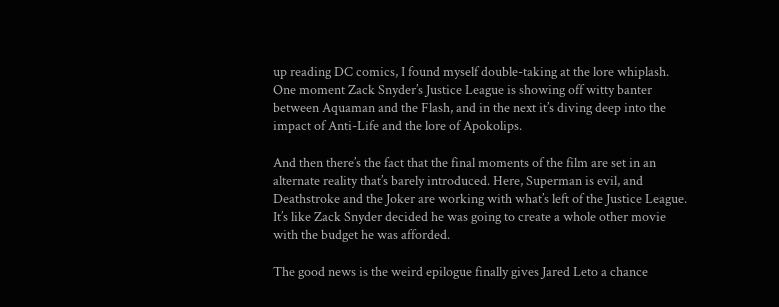up reading DC comics, I found myself double-taking at the lore whiplash. One moment Zack Snyder’s Justice League is showing off witty banter between Aquaman and the Flash, and in the next it’s diving deep into the impact of Anti-Life and the lore of Apokolips.

And then there’s the fact that the final moments of the film are set in an alternate reality that’s barely introduced. Here, Superman is evil, and Deathstroke and the Joker are working with what’s left of the Justice League. It’s like Zack Snyder decided he was going to create a whole other movie with the budget he was afforded.

The good news is the weird epilogue finally gives Jared Leto a chance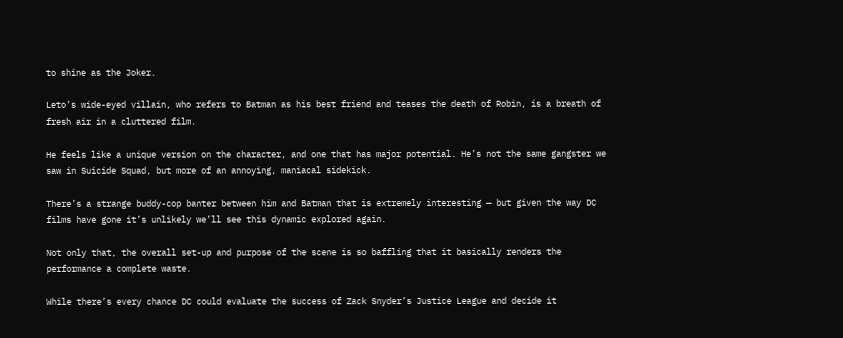to shine as the Joker.

Leto’s wide-eyed villain, who refers to Batman as his best friend and teases the death of Robin, is a breath of fresh air in a cluttered film.

He feels like a unique version on the character, and one that has major potential. He’s not the same gangster we saw in Suicide Squad, but more of an annoying, maniacal sidekick.

There’s a strange buddy-cop banter between him and Batman that is extremely interesting — but given the way DC films have gone it’s unlikely we’ll see this dynamic explored again.

Not only that, the overall set-up and purpose of the scene is so baffling that it basically renders the performance a complete waste.

While there’s every chance DC could evaluate the success of Zack Snyder’s Justice League and decide it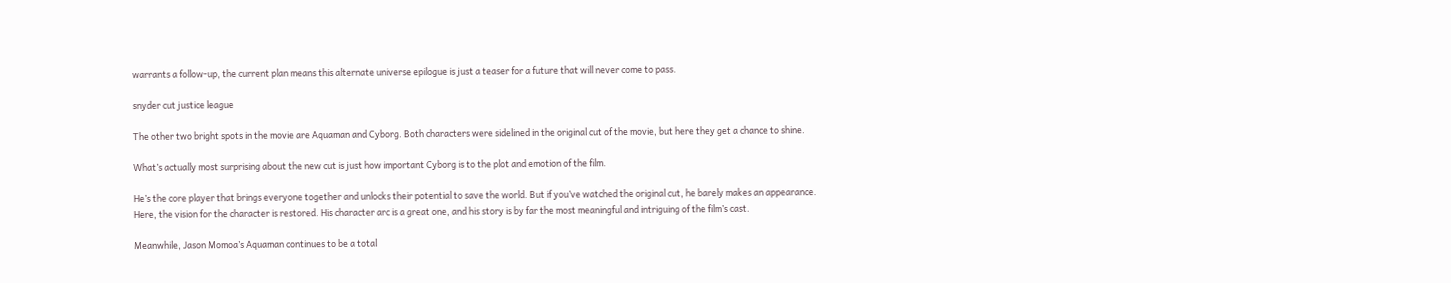warrants a follow-up, the current plan means this alternate universe epilogue is just a teaser for a future that will never come to pass.

snyder cut justice league

The other two bright spots in the movie are Aquaman and Cyborg. Both characters were sidelined in the original cut of the movie, but here they get a chance to shine.

What’s actually most surprising about the new cut is just how important Cyborg is to the plot and emotion of the film.

He’s the core player that brings everyone together and unlocks their potential to save the world. But if you’ve watched the original cut, he barely makes an appearance. Here, the vision for the character is restored. His character arc is a great one, and his story is by far the most meaningful and intriguing of the film’s cast.

Meanwhile, Jason Momoa’s Aquaman continues to be a total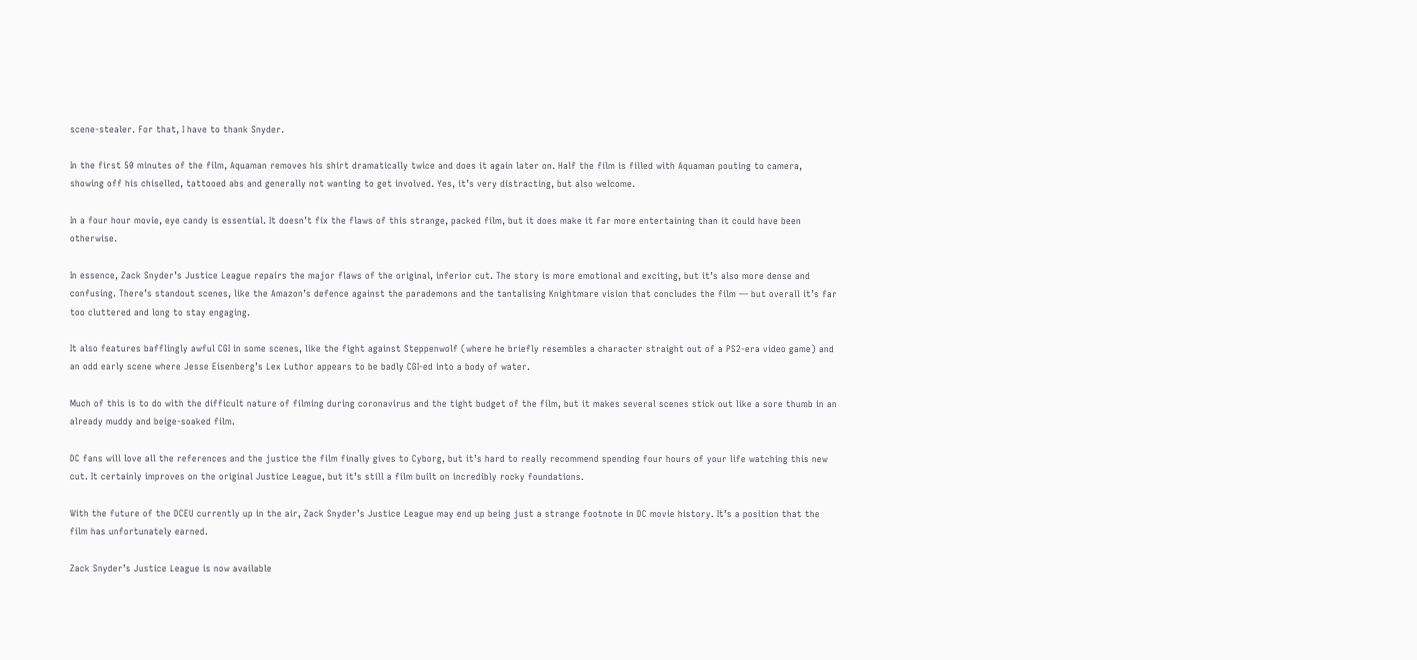scene-stealer. For that, I have to thank Snyder.

In the first 50 minutes of the film, Aquaman removes his shirt dramatically twice and does it again later on. Half the film is filled with Aquaman pouting to camera, showing off his chiselled, tattooed abs and generally not wanting to get involved. Yes, it’s very distracting, but also welcome.

In a four hour movie, eye candy is essential. It doesn’t fix the flaws of this strange, packed film, but it does make it far more entertaining than it could have been otherwise.

In essence, Zack Snyder’s Justice League repairs the major flaws of the original, inferior cut. The story is more emotional and exciting, but it’s also more dense and confusing. There’s standout scenes, like the Amazon’s defence against the parademons and the tantalising Knightmare vision that concludes the film — but overall it’s far too cluttered and long to stay engaging.

It also features bafflingly awful CGI in some scenes, like the fight against Steppenwolf (where he briefly resembles a character straight out of a PS2-era video game) and an odd early scene where Jesse Eisenberg’s Lex Luthor appears to be badly CGI-ed into a body of water.

Much of this is to do with the difficult nature of filming during coronavirus and the tight budget of the film, but it makes several scenes stick out like a sore thumb in an already muddy and beige-soaked film.

DC fans will love all the references and the justice the film finally gives to Cyborg, but it’s hard to really recommend spending four hours of your life watching this new cut. It certainly improves on the original Justice League, but it’s still a film built on incredibly rocky foundations.

With the future of the DCEU currently up in the air, Zack Snyder’s Justice League may end up being just a strange footnote in DC movie history. It’s a position that the film has unfortunately earned.

Zack Snyder’s Justice League is now available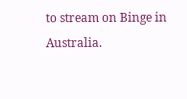to stream on Binge in Australia.